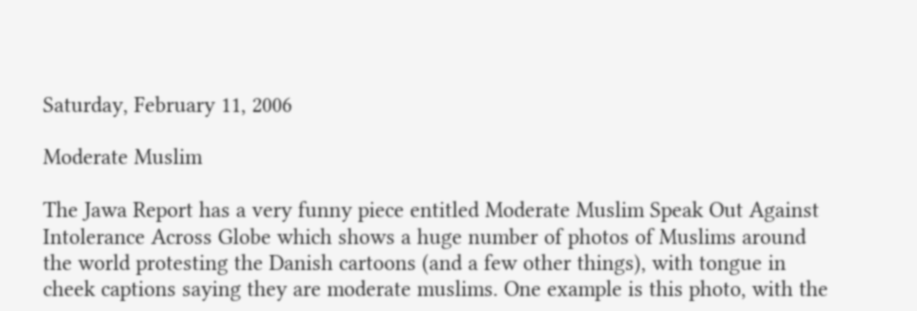Saturday, February 11, 2006

Moderate Muslim

The Jawa Report has a very funny piece entitled Moderate Muslim Speak Out Against Intolerance Across Globe which shows a huge number of photos of Muslims around the world protesting the Danish cartoons (and a few other things), with tongue in cheek captions saying they are moderate muslims. One example is this photo, with the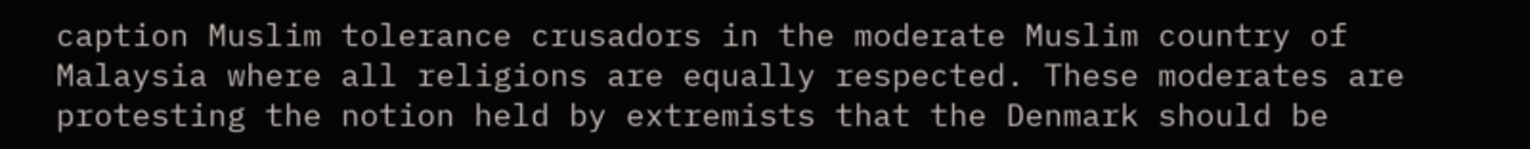caption Muslim tolerance crusadors in the moderate Muslim country of Malaysia where all religions are equally respected. These moderates are protesting the notion held by extremists that the Denmark should be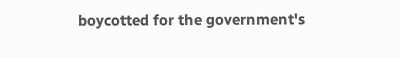boycotted for the government's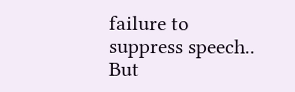failure to suppress speech.. But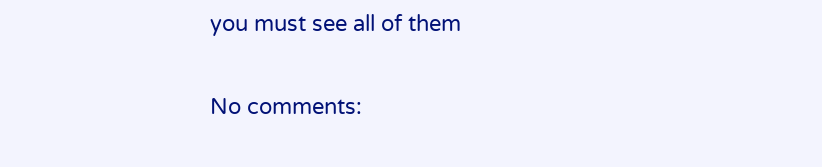you must see all of them

No comments: